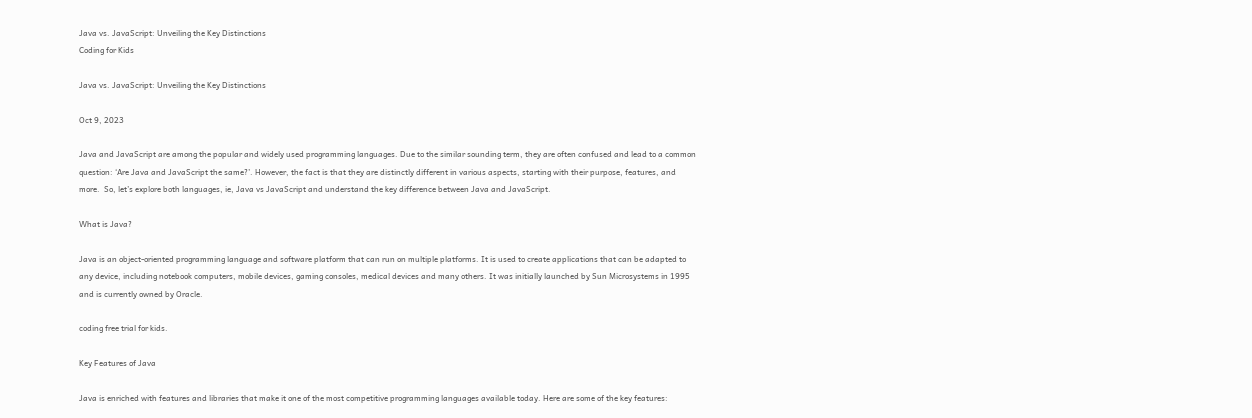Java vs. JavaScript: Unveiling the Key Distinctions
Coding for Kids

Java vs. JavaScript: Unveiling the Key Distinctions

Oct 9, 2023

Java and JavaScript are among the popular and widely used programming languages. Due to the similar sounding term, they are often confused and lead to a common question: ‘Are Java and JavaScript the same?’. However, the fact is that they are distinctly different in various aspects, starting with their purpose, features, and more.  So, let’s explore both languages, ie, Java vs JavaScript and understand the key difference between Java and JavaScript.

What is Java?

Java is an object-oriented programming language and software platform that can run on multiple platforms. It is used to create applications that can be adapted to any device, including notebook computers, mobile devices, gaming consoles, medical devices and many others. It was initially launched by Sun Microsystems in 1995 and is currently owned by Oracle.

coding free trial for kids.

Key Features of Java

Java is enriched with features and libraries that make it one of the most competitive programming languages available today. Here are some of the key features: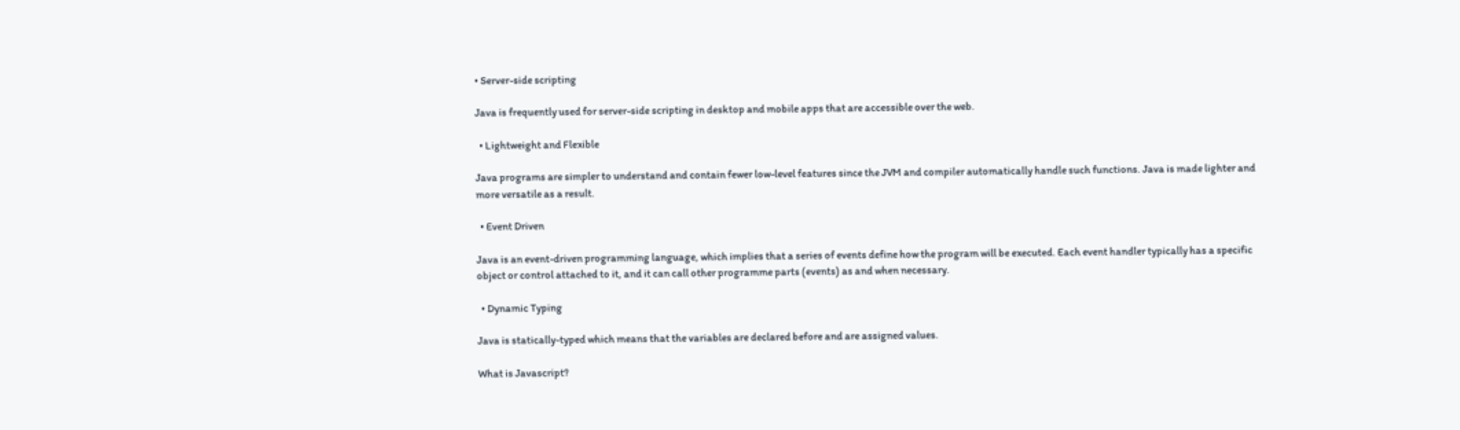• Server-side scripting

Java is frequently used for server-side scripting in desktop and mobile apps that are accessible over the web.

  • Lightweight and Flexible

Java programs are simpler to understand and contain fewer low-level features since the JVM and compiler automatically handle such functions. Java is made lighter and more versatile as a result.

  • Event Driven

Java is an event-driven programming language, which implies that a series of events define how the program will be executed. Each event handler typically has a specific object or control attached to it, and it can call other programme parts (events) as and when necessary.

  • Dynamic Typing

Java is statically-typed which means that the variables are declared before and are assigned values.

What is Javascript?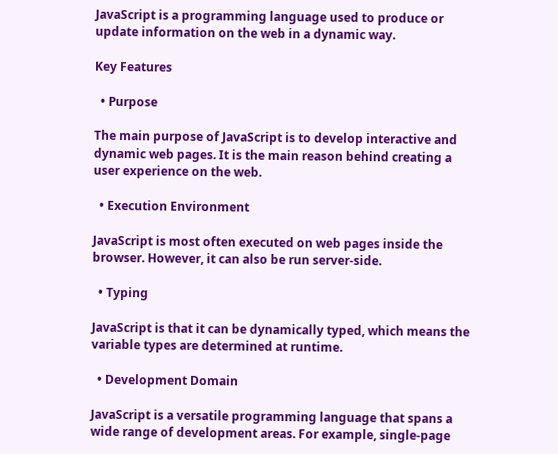JavaScript is a programming language used to produce or update information on the web in a dynamic way.

Key Features

  • Purpose

The main purpose of JavaScript is to develop interactive and dynamic web pages. It is the main reason behind creating a user experience on the web.

  • Execution Environment

JavaScript is most often executed on web pages inside the browser. However, it can also be run server-side.

  • Typing

JavaScript is that it can be dynamically typed, which means the variable types are determined at runtime.

  • Development Domain

JavaScript is a versatile programming language that spans a wide range of development areas. For example, single-page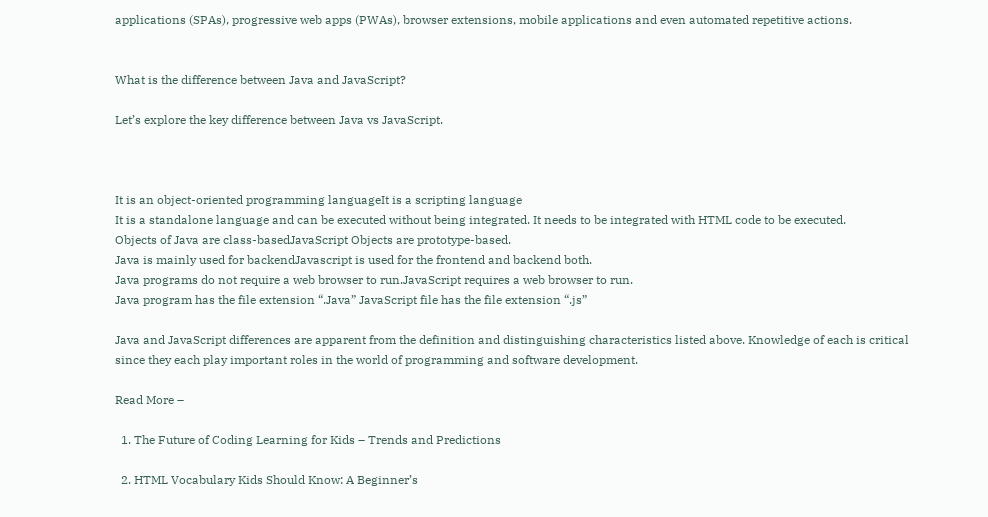applications (SPAs), progressive web apps (PWAs), browser extensions, mobile applications and even automated repetitive actions.


What is the difference between Java and JavaScript?

Let’s explore the key difference between Java vs JavaScript.



It is an object-oriented programming languageIt is a scripting language
It is a standalone language and can be executed without being integrated. It needs to be integrated with HTML code to be executed.
Objects of Java are class-basedJavaScript Objects are prototype-based.
Java is mainly used for backendJavascript is used for the frontend and backend both.
Java programs do not require a web browser to run.JavaScript requires a web browser to run.
Java program has the file extension “.Java” JavaScript file has the file extension “.js”

Java and JavaScript differences are apparent from the definition and distinguishing characteristics listed above. Knowledge of each is critical since they each play important roles in the world of programming and software development.

Read More –

  1. The Future of Coding Learning for Kids – Trends and Predictions

  2. HTML Vocabulary Kids Should Know: A Beginner’s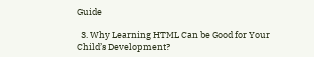Guide

  3. Why Learning HTML Can be Good for Your Child’s Development?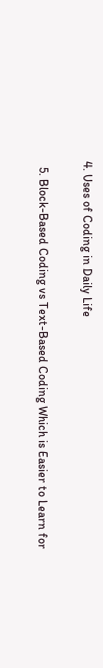4. Uses of Coding in Daily Life

  5. Block-Based Coding vs Text-Based Coding Which is Easier to Learn for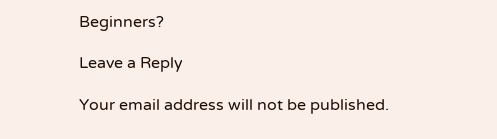Beginners?

Leave a Reply

Your email address will not be published.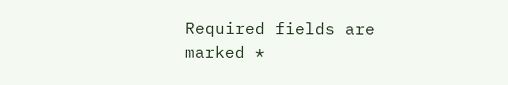Required fields are marked *